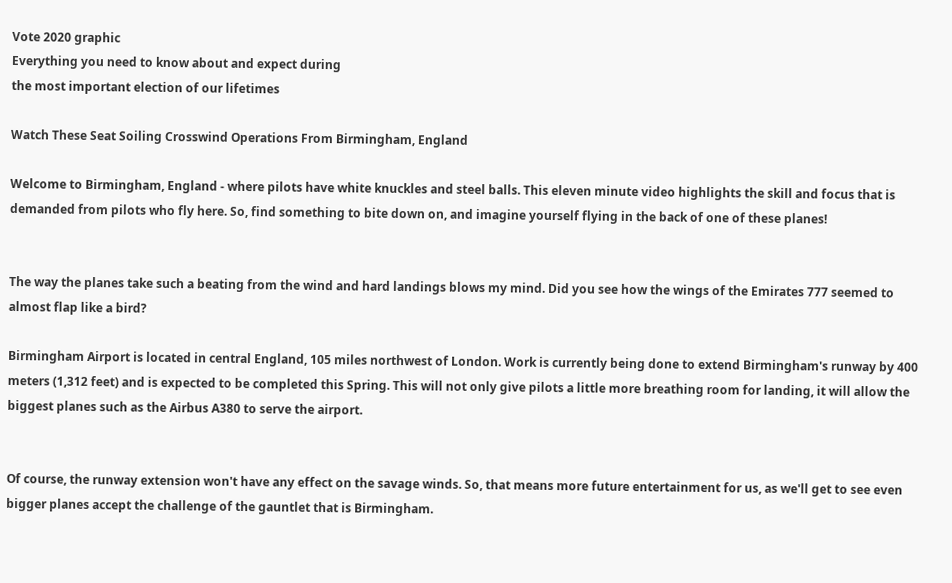Vote 2020 graphic
Everything you need to know about and expect during
the most important election of our lifetimes

Watch These Seat Soiling Crosswind Operations From Birmingham, England

Welcome to Birmingham, England - where pilots have white knuckles and steel balls. This eleven minute video highlights the skill and focus that is demanded from pilots who fly here. So, find something to bite down on, and imagine yourself flying in the back of one of these planes!


The way the planes take such a beating from the wind and hard landings blows my mind. Did you see how the wings of the Emirates 777 seemed to almost flap like a bird?

Birmingham Airport is located in central England, 105 miles northwest of London. Work is currently being done to extend Birmingham's runway by 400 meters (1,312 feet) and is expected to be completed this Spring. This will not only give pilots a little more breathing room for landing, it will allow the biggest planes such as the Airbus A380 to serve the airport.


Of course, the runway extension won't have any effect on the savage winds. So, that means more future entertainment for us, as we'll get to see even bigger planes accept the challenge of the gauntlet that is Birmingham.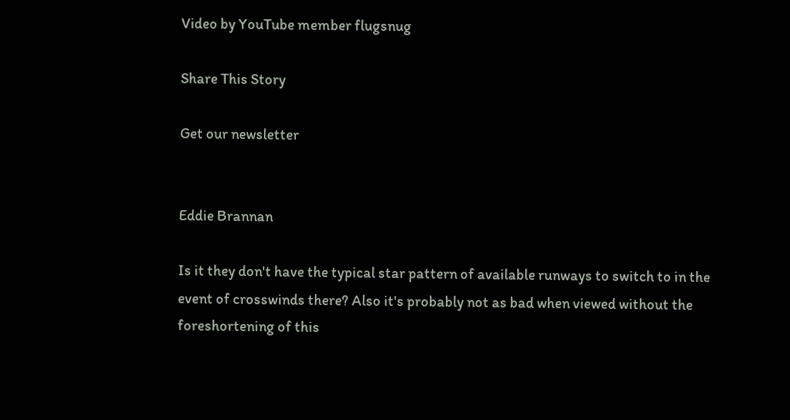Video by YouTube member flugsnug

Share This Story

Get our newsletter


Eddie Brannan

Is it they don't have the typical star pattern of available runways to switch to in the event of crosswinds there? Also it's probably not as bad when viewed without the foreshortening of this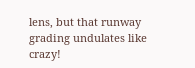lens, but that runway grading undulates like crazy!